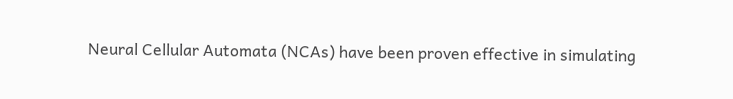Neural Cellular Automata (NCAs) have been proven effective in simulating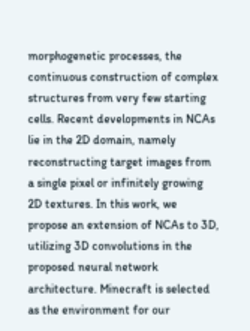morphogenetic processes, the continuous construction of complex structures from very few starting cells. Recent developments in NCAs lie in the 2D domain, namely reconstructing target images from a single pixel or infinitely growing 2D textures. In this work, we propose an extension of NCAs to 3D, utilizing 3D convolutions in the proposed neural network architecture. Minecraft is selected as the environment for our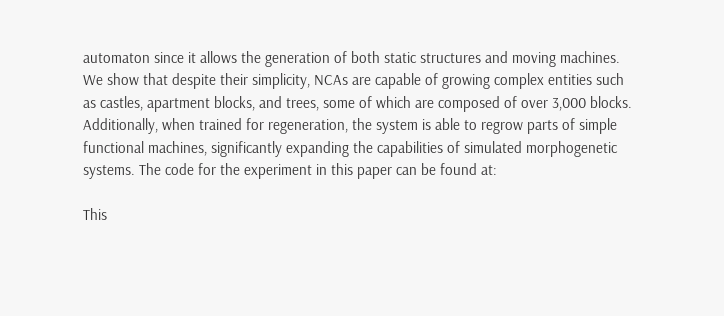automaton since it allows the generation of both static structures and moving machines. We show that despite their simplicity, NCAs are capable of growing complex entities such as castles, apartment blocks, and trees, some of which are composed of over 3,000 blocks. Additionally, when trained for regeneration, the system is able to regrow parts of simple functional machines, significantly expanding the capabilities of simulated morphogenetic systems. The code for the experiment in this paper can be found at:

This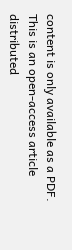content is only available as a PDF.
This is an open-access article distributed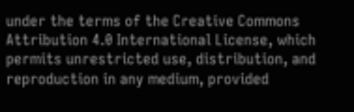under the terms of the Creative Commons Attribution 4.0 International License, which permits unrestricted use, distribution, and reproduction in any medium, provided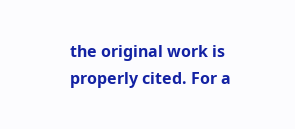the original work is properly cited. For a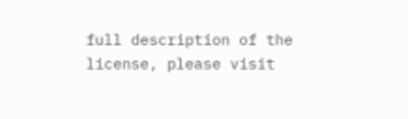full description of the license, please visit